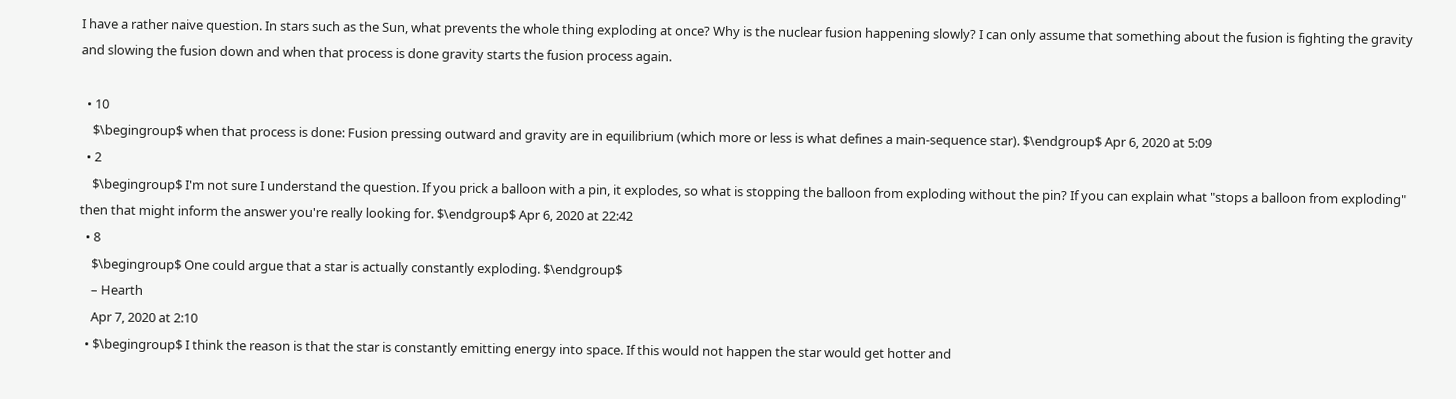I have a rather naive question. In stars such as the Sun, what prevents the whole thing exploding at once? Why is the nuclear fusion happening slowly? I can only assume that something about the fusion is fighting the gravity and slowing the fusion down and when that process is done gravity starts the fusion process again.

  • 10
    $\begingroup$ when that process is done: Fusion pressing outward and gravity are in equilibrium (which more or less is what defines a main-sequence star). $\endgroup$ Apr 6, 2020 at 5:09
  • 2
    $\begingroup$ I'm not sure I understand the question. If you prick a balloon with a pin, it explodes, so what is stopping the balloon from exploding without the pin? If you can explain what "stops a balloon from exploding" then that might inform the answer you're really looking for. $\endgroup$ Apr 6, 2020 at 22:42
  • 8
    $\begingroup$ One could argue that a star is actually constantly exploding. $\endgroup$
    – Hearth
    Apr 7, 2020 at 2:10
  • $\begingroup$ I think the reason is that the star is constantly emitting energy into space. If this would not happen the star would get hotter and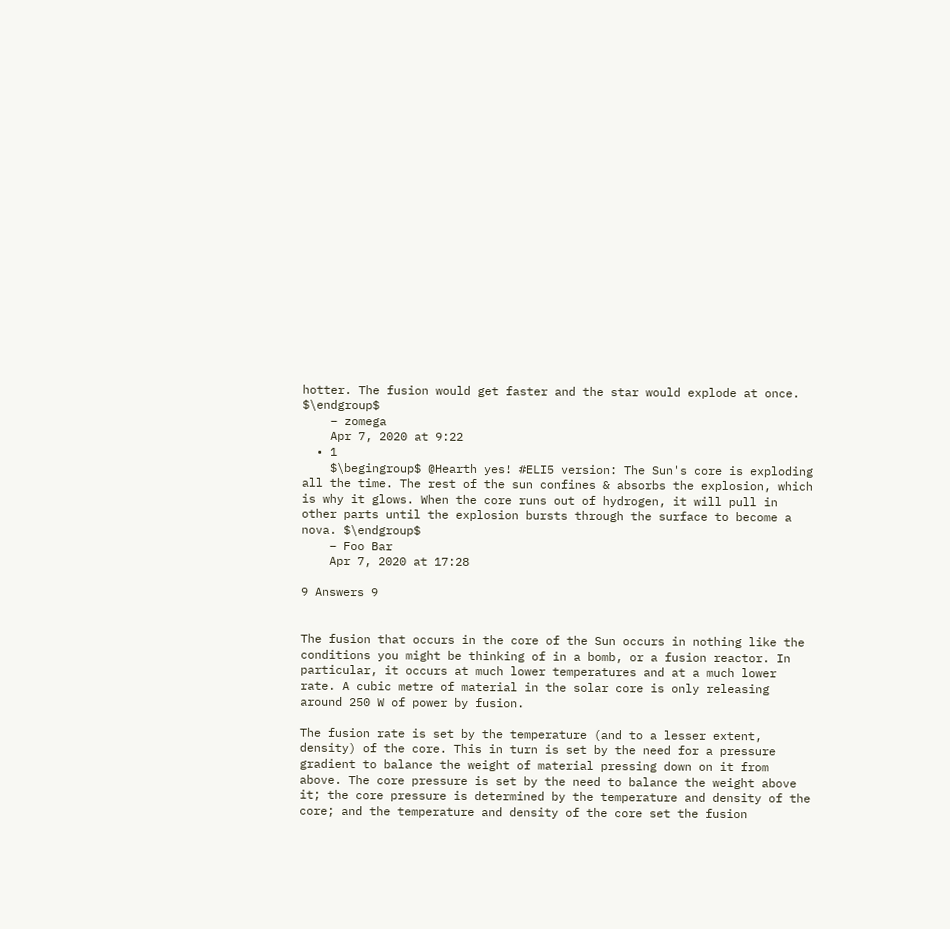hotter. The fusion would get faster and the star would explode at once. $\endgroup$
    – zomega
    Apr 7, 2020 at 9:22
  • 1
    $\begingroup$ @Hearth yes! #ELI5 version: The Sun's core is exploding all the time. The rest of the sun confines & absorbs the explosion, which is why it glows. When the core runs out of hydrogen, it will pull in other parts until the explosion bursts through the surface to become a nova. $\endgroup$
    – Foo Bar
    Apr 7, 2020 at 17:28

9 Answers 9


The fusion that occurs in the core of the Sun occurs in nothing like the conditions you might be thinking of in a bomb, or a fusion reactor. In particular, it occurs at much lower temperatures and at a much lower rate. A cubic metre of material in the solar core is only releasing around 250 W of power by fusion.

The fusion rate is set by the temperature (and to a lesser extent, density) of the core. This in turn is set by the need for a pressure gradient to balance the weight of material pressing down on it from above. The core pressure is set by the need to balance the weight above it; the core pressure is determined by the temperature and density of the core; and the temperature and density of the core set the fusion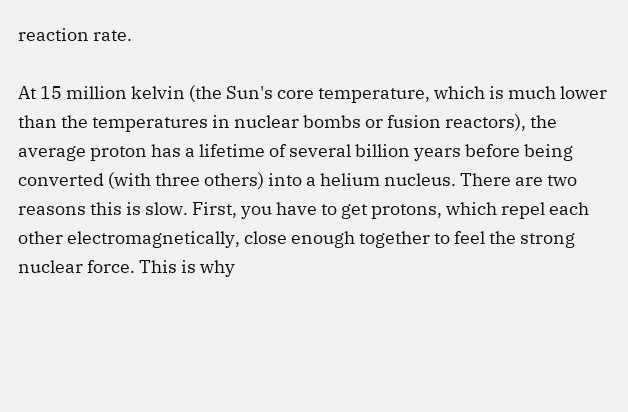reaction rate.

At 15 million kelvin (the Sun's core temperature, which is much lower than the temperatures in nuclear bombs or fusion reactors), the average proton has a lifetime of several billion years before being converted (with three others) into a helium nucleus. There are two reasons this is slow. First, you have to get protons, which repel each other electromagnetically, close enough together to feel the strong nuclear force. This is why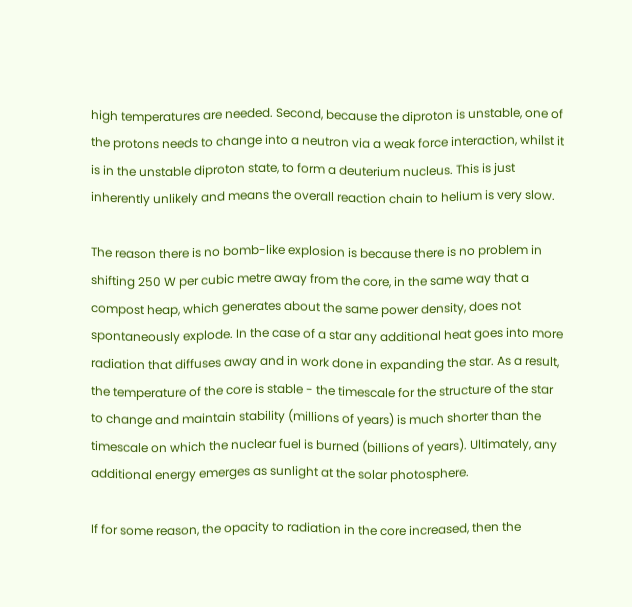high temperatures are needed. Second, because the diproton is unstable, one of the protons needs to change into a neutron via a weak force interaction, whilst it is in the unstable diproton state, to form a deuterium nucleus. This is just inherently unlikely and means the overall reaction chain to helium is very slow.

The reason there is no bomb-like explosion is because there is no problem in shifting 250 W per cubic metre away from the core, in the same way that a compost heap, which generates about the same power density, does not spontaneously explode. In the case of a star any additional heat goes into more radiation that diffuses away and in work done in expanding the star. As a result, the temperature of the core is stable - the timescale for the structure of the star to change and maintain stability (millions of years) is much shorter than the timescale on which the nuclear fuel is burned (billions of years). Ultimately, any additional energy emerges as sunlight at the solar photosphere.

If for some reason, the opacity to radiation in the core increased, then the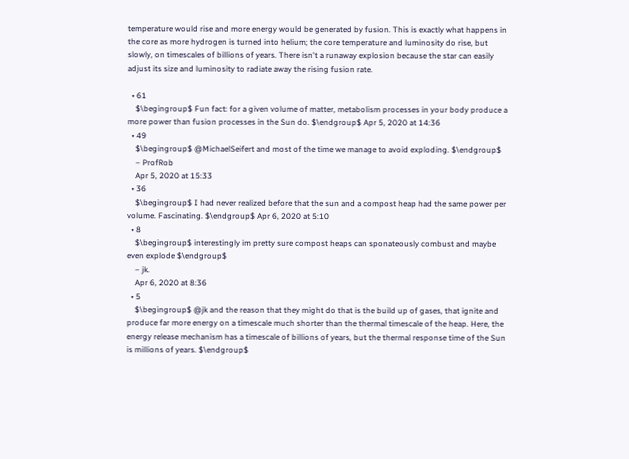temperature would rise and more energy would be generated by fusion. This is exactly what happens in the core as more hydrogen is turned into helium; the core temperature and luminosity do rise, but slowly, on timescales of billions of years. There isn't a runaway explosion because the star can easily adjust its size and luminosity to radiate away the rising fusion rate.

  • 61
    $\begingroup$ Fun fact: for a given volume of matter, metabolism processes in your body produce a more power than fusion processes in the Sun do. $\endgroup$ Apr 5, 2020 at 14:36
  • 49
    $\begingroup$ @MichaelSeifert and most of the time we manage to avoid exploding. $\endgroup$
    – ProfRob
    Apr 5, 2020 at 15:33
  • 36
    $\begingroup$ I had never realized before that the sun and a compost heap had the same power per volume. Fascinating. $\endgroup$ Apr 6, 2020 at 5:10
  • 8
    $\begingroup$ interestingly im pretty sure compost heaps can sponateously combust and maybe even explode $\endgroup$
    – jk.
    Apr 6, 2020 at 8:36
  • 5
    $\begingroup$ @jk and the reason that they might do that is the build up of gases, that ignite and produce far more energy on a timescale much shorter than the thermal timescale of the heap. Here, the energy release mechanism has a timescale of billions of years, but the thermal response time of the Sun is millions of years. $\endgroup$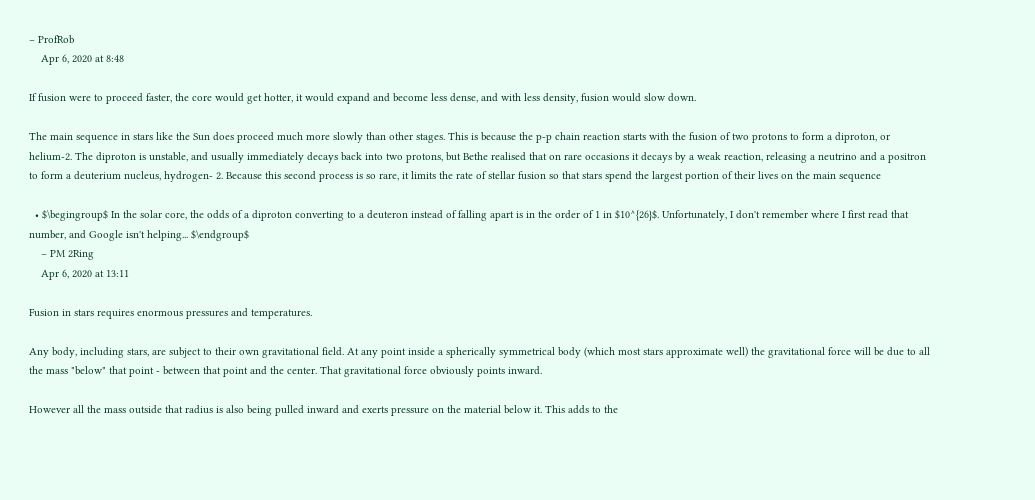– ProfRob
    Apr 6, 2020 at 8:48

If fusion were to proceed faster, the core would get hotter, it would expand and become less dense, and with less density, fusion would slow down.

The main sequence in stars like the Sun does proceed much more slowly than other stages. This is because the p-p chain reaction starts with the fusion of two protons to form a diproton, or helium-2. The diproton is unstable, and usually immediately decays back into two protons, but Bethe realised that on rare occasions it decays by a weak reaction, releasing a neutrino and a positron to form a deuterium nucleus, hydrogen- 2. Because this second process is so rare, it limits the rate of stellar fusion so that stars spend the largest portion of their lives on the main sequence

  • $\begingroup$ In the solar core, the odds of a diproton converting to a deuteron instead of falling apart is in the order of 1 in $10^{26}$. Unfortunately, I don't remember where I first read that number, and Google isn't helping... $\endgroup$
    – PM 2Ring
    Apr 6, 2020 at 13:11

Fusion in stars requires enormous pressures and temperatures.

Any body, including stars, are subject to their own gravitational field. At any point inside a spherically symmetrical body (which most stars approximate well) the gravitational force will be due to all the mass "below" that point - between that point and the center. That gravitational force obviously points inward.

However all the mass outside that radius is also being pulled inward and exerts pressure on the material below it. This adds to the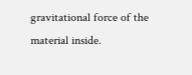gravitational force of the material inside.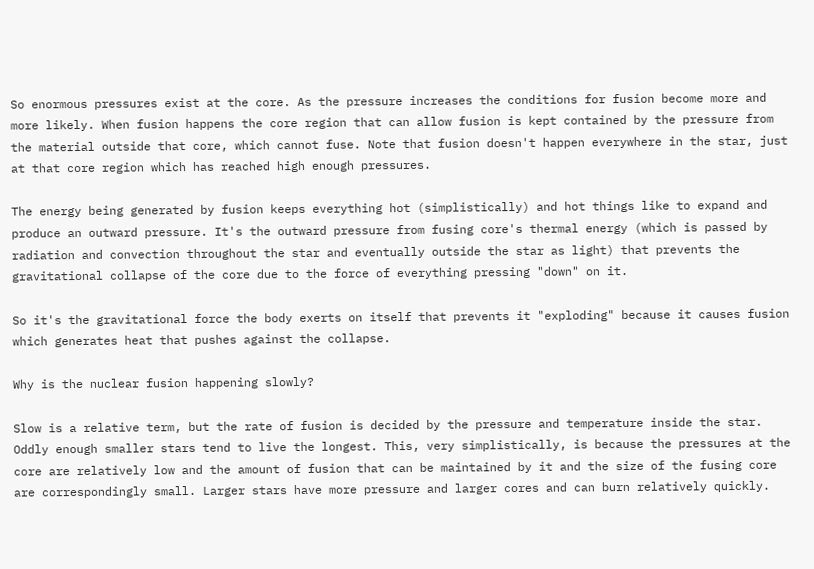So enormous pressures exist at the core. As the pressure increases the conditions for fusion become more and more likely. When fusion happens the core region that can allow fusion is kept contained by the pressure from the material outside that core, which cannot fuse. Note that fusion doesn't happen everywhere in the star, just at that core region which has reached high enough pressures.

The energy being generated by fusion keeps everything hot (simplistically) and hot things like to expand and produce an outward pressure. It's the outward pressure from fusing core's thermal energy (which is passed by radiation and convection throughout the star and eventually outside the star as light) that prevents the gravitational collapse of the core due to the force of everything pressing "down" on it.

So it's the gravitational force the body exerts on itself that prevents it "exploding" because it causes fusion which generates heat that pushes against the collapse.

Why is the nuclear fusion happening slowly?

Slow is a relative term, but the rate of fusion is decided by the pressure and temperature inside the star. Oddly enough smaller stars tend to live the longest. This, very simplistically, is because the pressures at the core are relatively low and the amount of fusion that can be maintained by it and the size of the fusing core are correspondingly small. Larger stars have more pressure and larger cores and can burn relatively quickly.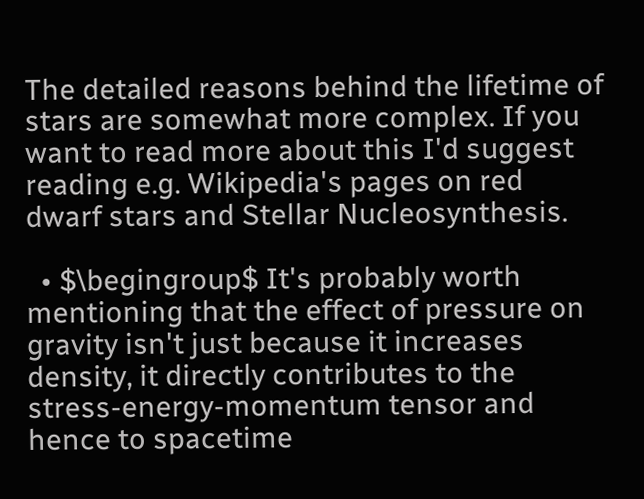The detailed reasons behind the lifetime of stars are somewhat more complex. If you want to read more about this I'd suggest reading e.g. Wikipedia's pages on red dwarf stars and Stellar Nucleosynthesis.

  • $\begingroup$ It's probably worth mentioning that the effect of pressure on gravity isn't just because it increases density, it directly contributes to the stress-energy-momentum tensor and hence to spacetime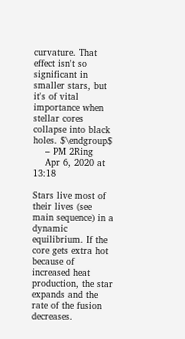curvature. That effect isn't so significant in smaller stars, but it's of vital importance when stellar cores collapse into black holes. $\endgroup$
    – PM 2Ring
    Apr 6, 2020 at 13:18

Stars live most of their lives (see main sequence) in a dynamic equilibrium. If the core gets extra hot because of increased heat production, the star expands and the rate of the fusion decreases.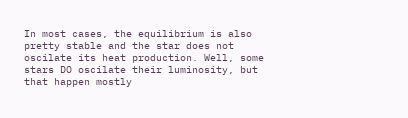In most cases, the equilibrium is also pretty stable and the star does not oscilate its heat production. Well, some stars DO oscilate their luminosity, but that happen mostly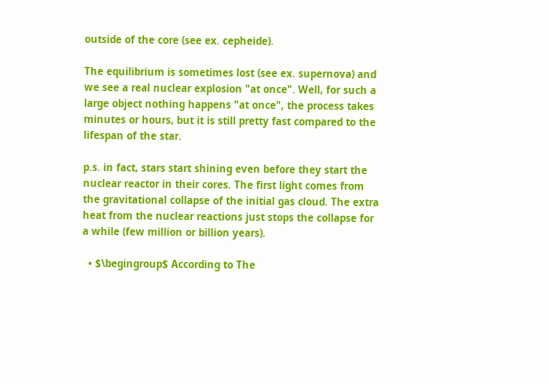outside of the core (see ex. cepheide).

The equilibrium is sometimes lost (see ex. supernova) and we see a real nuclear explosion "at once". Well, for such a large object nothing happens "at once", the process takes minutes or hours, but it is still pretty fast compared to the lifespan of the star.

p.s. in fact, stars start shining even before they start the nuclear reactor in their cores. The first light comes from the gravitational collapse of the initial gas cloud. The extra heat from the nuclear reactions just stops the collapse for a while (few million or billion years).

  • $\begingroup$ According to The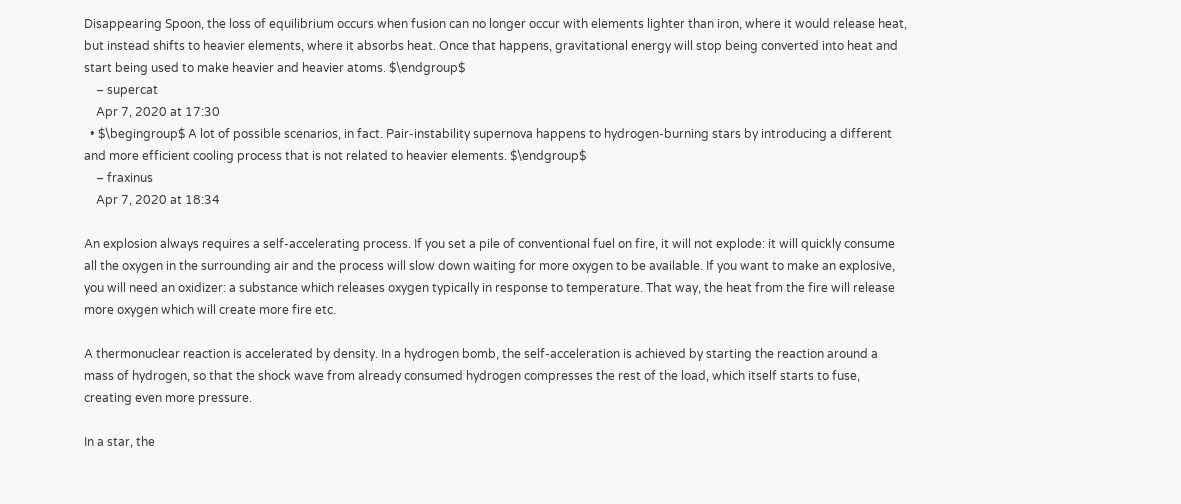Disappearing Spoon, the loss of equilibrium occurs when fusion can no longer occur with elements lighter than iron, where it would release heat, but instead shifts to heavier elements, where it absorbs heat. Once that happens, gravitational energy will stop being converted into heat and start being used to make heavier and heavier atoms. $\endgroup$
    – supercat
    Apr 7, 2020 at 17:30
  • $\begingroup$ A lot of possible scenarios, in fact. Pair-instability supernova happens to hydrogen-burning stars by introducing a different and more efficient cooling process that is not related to heavier elements. $\endgroup$
    – fraxinus
    Apr 7, 2020 at 18:34

An explosion always requires a self-accelerating process. If you set a pile of conventional fuel on fire, it will not explode: it will quickly consume all the oxygen in the surrounding air and the process will slow down waiting for more oxygen to be available. If you want to make an explosive, you will need an oxidizer: a substance which releases oxygen typically in response to temperature. That way, the heat from the fire will release more oxygen which will create more fire etc.

A thermonuclear reaction is accelerated by density. In a hydrogen bomb, the self-acceleration is achieved by starting the reaction around a mass of hydrogen, so that the shock wave from already consumed hydrogen compresses the rest of the load, which itself starts to fuse, creating even more pressure.

In a star, the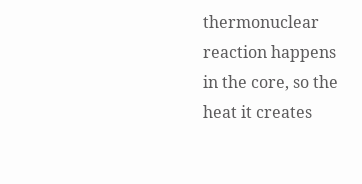thermonuclear reaction happens in the core, so the heat it creates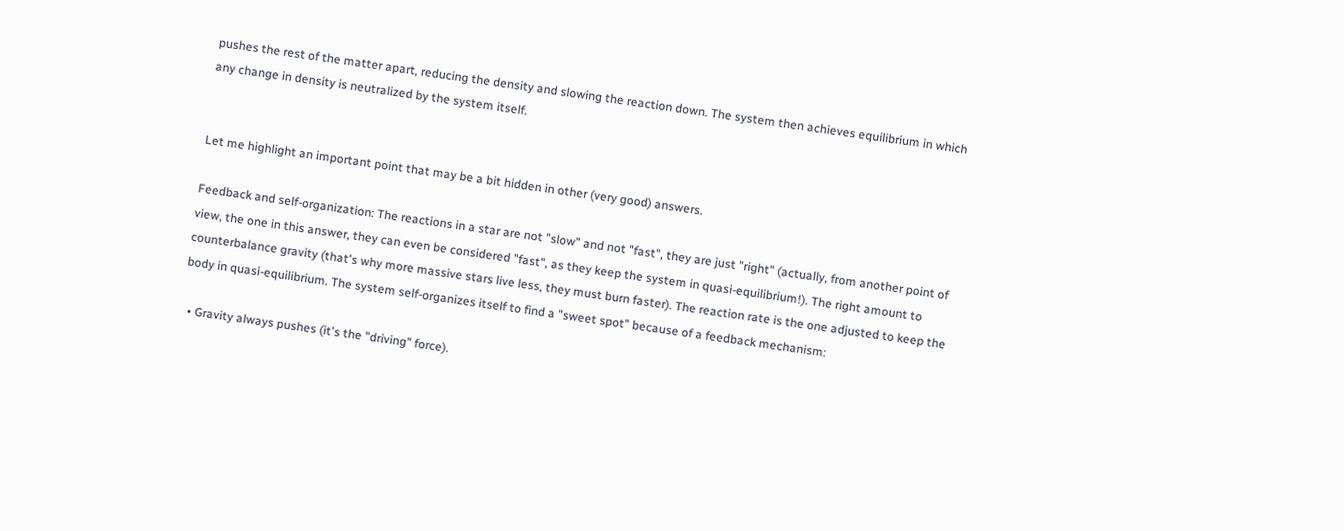pushes the rest of the matter apart, reducing the density and slowing the reaction down. The system then achieves equilibrium in which any change in density is neutralized by the system itself.


Let me highlight an important point that may be a bit hidden in other (very good) answers.

Feedback and self-organization: The reactions in a star are not "slow" and not "fast", they are just "right" (actually, from another point of view, the one in this answer, they can even be considered "fast", as they keep the system in quasi-equilibrium!). The right amount to counterbalance gravity (that's why more massive stars live less, they must burn faster). The reaction rate is the one adjusted to keep the body in quasi-equilibrium. The system self-organizes itself to find a "sweet spot" because of a feedback mechanism:

  • Gravity always pushes (it's the "driving" force).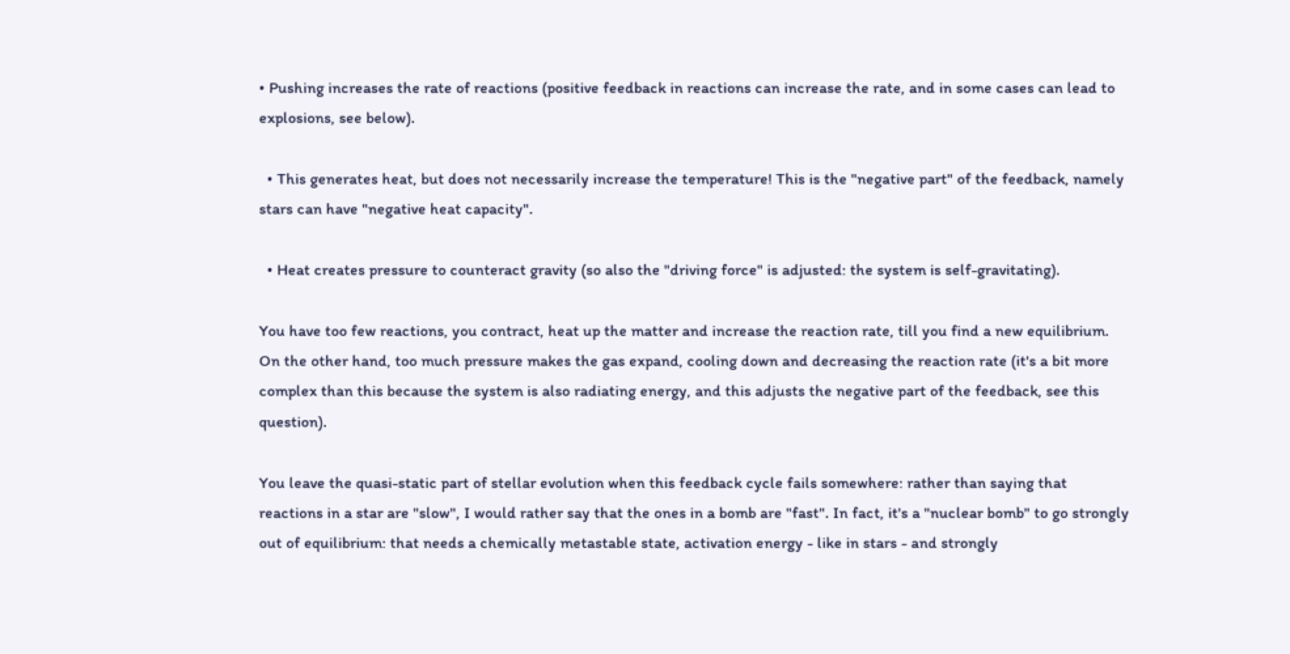• Pushing increases the rate of reactions (positive feedback in reactions can increase the rate, and in some cases can lead to explosions, see below).

  • This generates heat, but does not necessarily increase the temperature! This is the "negative part" of the feedback, namely stars can have "negative heat capacity".

  • Heat creates pressure to counteract gravity (so also the "driving force" is adjusted: the system is self-gravitating).

You have too few reactions, you contract, heat up the matter and increase the reaction rate, till you find a new equilibrium. On the other hand, too much pressure makes the gas expand, cooling down and decreasing the reaction rate (it's a bit more complex than this because the system is also radiating energy, and this adjusts the negative part of the feedback, see this question).

You leave the quasi-static part of stellar evolution when this feedback cycle fails somewhere: rather than saying that reactions in a star are "slow", I would rather say that the ones in a bomb are "fast". In fact, it's a "nuclear bomb" to go strongly out of equilibrium: that needs a chemically metastable state, activation energy - like in stars - and strongly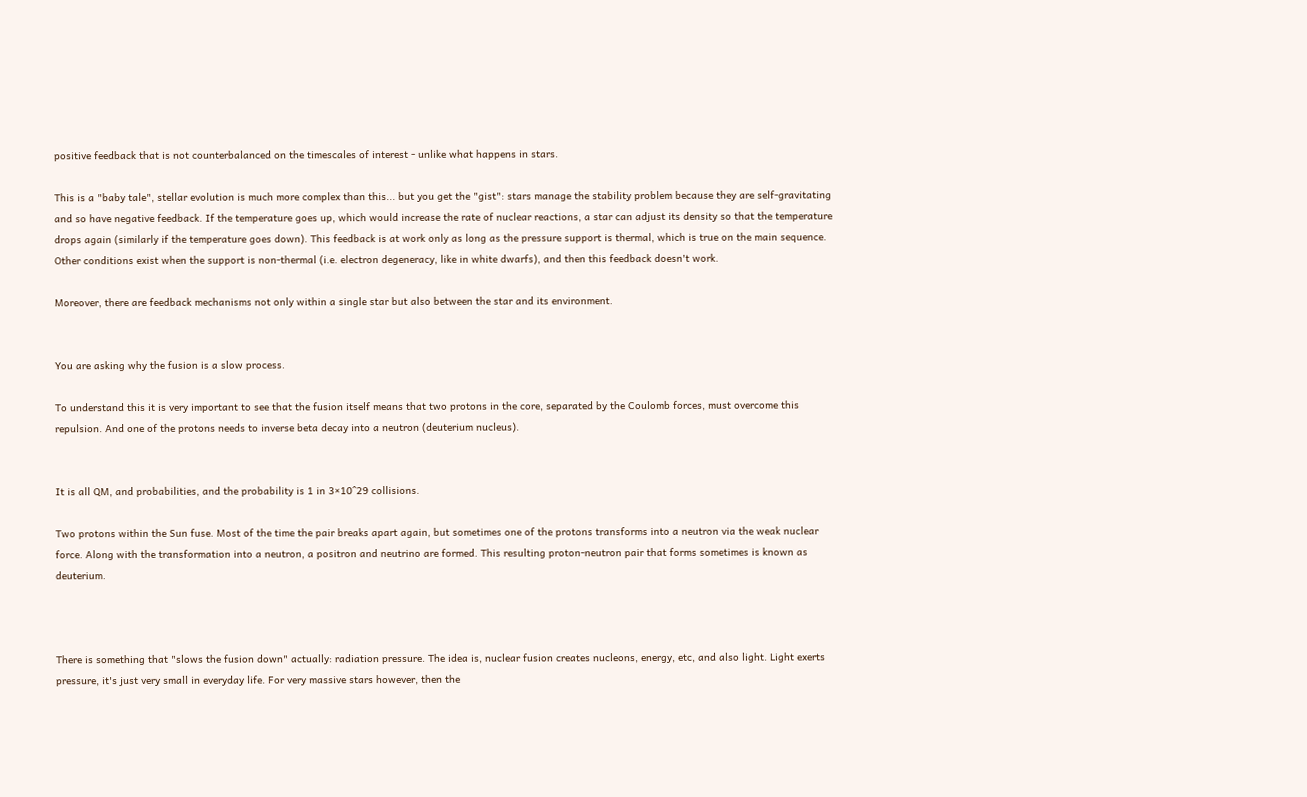positive feedback that is not counterbalanced on the timescales of interest - unlike what happens in stars.

This is a "baby tale", stellar evolution is much more complex than this... but you get the "gist": stars manage the stability problem because they are self-gravitating and so have negative feedback. If the temperature goes up, which would increase the rate of nuclear reactions, a star can adjust its density so that the temperature drops again (similarly if the temperature goes down). This feedback is at work only as long as the pressure support is thermal, which is true on the main sequence. Other conditions exist when the support is non-thermal (i.e. electron degeneracy, like in white dwarfs), and then this feedback doesn't work.

Moreover, there are feedback mechanisms not only within a single star but also between the star and its environment.


You are asking why the fusion is a slow process.

To understand this it is very important to see that the fusion itself means that two protons in the core, separated by the Coulomb forces, must overcome this repulsion. And one of the protons needs to inverse beta decay into a neutron (deuterium nucleus).


It is all QM, and probabilities, and the probability is 1 in 3×10^29 collisions.

Two protons within the Sun fuse. Most of the time the pair breaks apart again, but sometimes one of the protons transforms into a neutron via the weak nuclear force. Along with the transformation into a neutron, a positron and neutrino are formed. This resulting proton-neutron pair that forms sometimes is known as deuterium.



There is something that "slows the fusion down" actually: radiation pressure. The idea is, nuclear fusion creates nucleons, energy, etc, and also light. Light exerts pressure, it's just very small in everyday life. For very massive stars however, then the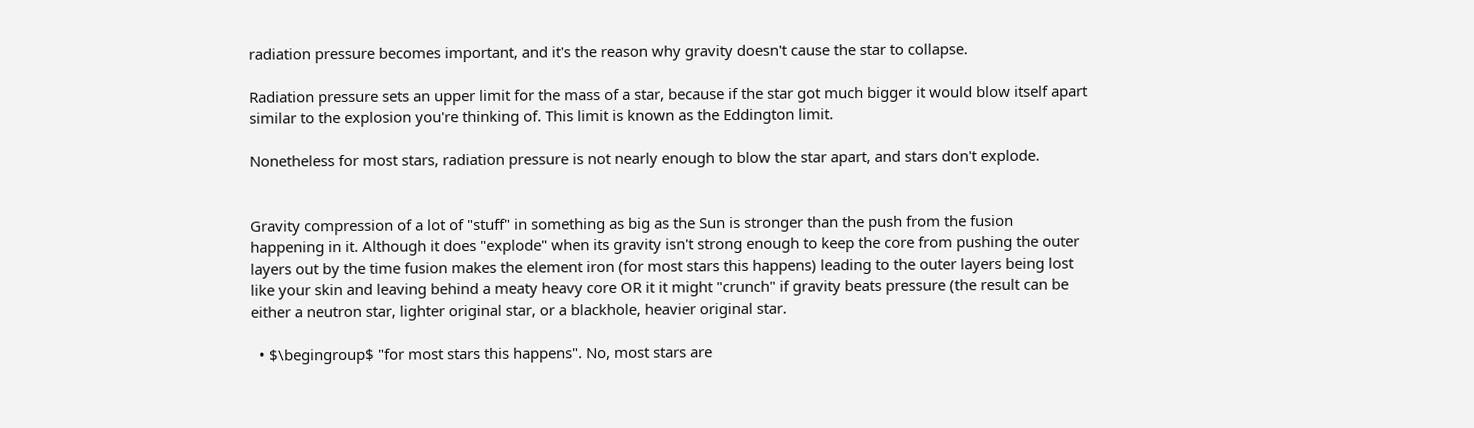radiation pressure becomes important, and it's the reason why gravity doesn't cause the star to collapse.

Radiation pressure sets an upper limit for the mass of a star, because if the star got much bigger it would blow itself apart similar to the explosion you're thinking of. This limit is known as the Eddington limit.

Nonetheless for most stars, radiation pressure is not nearly enough to blow the star apart, and stars don't explode.


Gravity compression of a lot of "stuff" in something as big as the Sun is stronger than the push from the fusion happening in it. Although it does "explode" when its gravity isn't strong enough to keep the core from pushing the outer layers out by the time fusion makes the element iron (for most stars this happens) leading to the outer layers being lost like your skin and leaving behind a meaty heavy core OR it it might "crunch" if gravity beats pressure (the result can be either a neutron star, lighter original star, or a blackhole, heavier original star.

  • $\begingroup$ "for most stars this happens". No, most stars are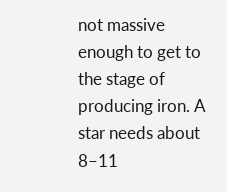not massive enough to get to the stage of producing iron. A star needs about 8–11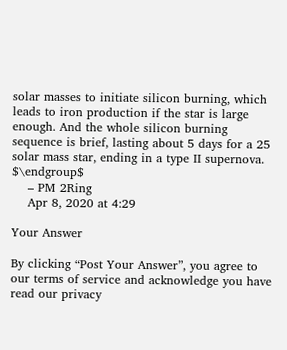solar masses to initiate silicon burning, which leads to iron production if the star is large enough. And the whole silicon burning sequence is brief, lasting about 5 days for a 25 solar mass star, ending in a type II supernova. $\endgroup$
    – PM 2Ring
    Apr 8, 2020 at 4:29

Your Answer

By clicking “Post Your Answer”, you agree to our terms of service and acknowledge you have read our privacy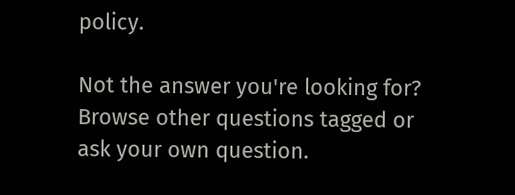policy.

Not the answer you're looking for? Browse other questions tagged or ask your own question.